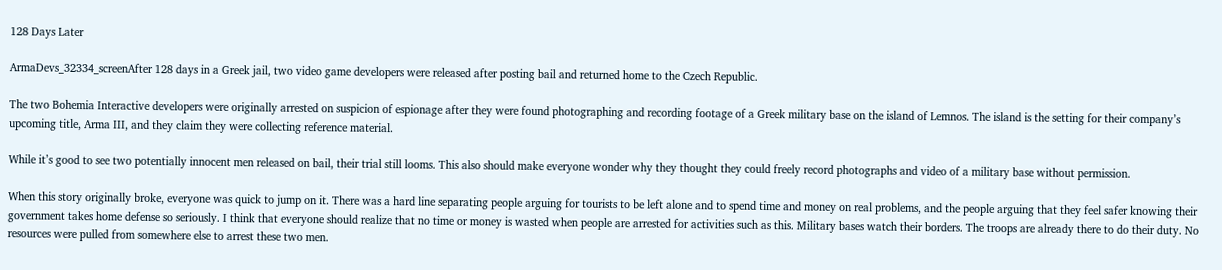128 Days Later

ArmaDevs_32334_screenAfter 128 days in a Greek jail, two video game developers were released after posting bail and returned home to the Czech Republic.

The two Bohemia Interactive developers were originally arrested on suspicion of espionage after they were found photographing and recording footage of a Greek military base on the island of Lemnos. The island is the setting for their company’s upcoming title, Arma III, and they claim they were collecting reference material.

While it’s good to see two potentially innocent men released on bail, their trial still looms. This also should make everyone wonder why they thought they could freely record photographs and video of a military base without permission.

When this story originally broke, everyone was quick to jump on it. There was a hard line separating people arguing for tourists to be left alone and to spend time and money on real problems, and the people arguing that they feel safer knowing their government takes home defense so seriously. I think that everyone should realize that no time or money is wasted when people are arrested for activities such as this. Military bases watch their borders. The troops are already there to do their duty. No resources were pulled from somewhere else to arrest these two men.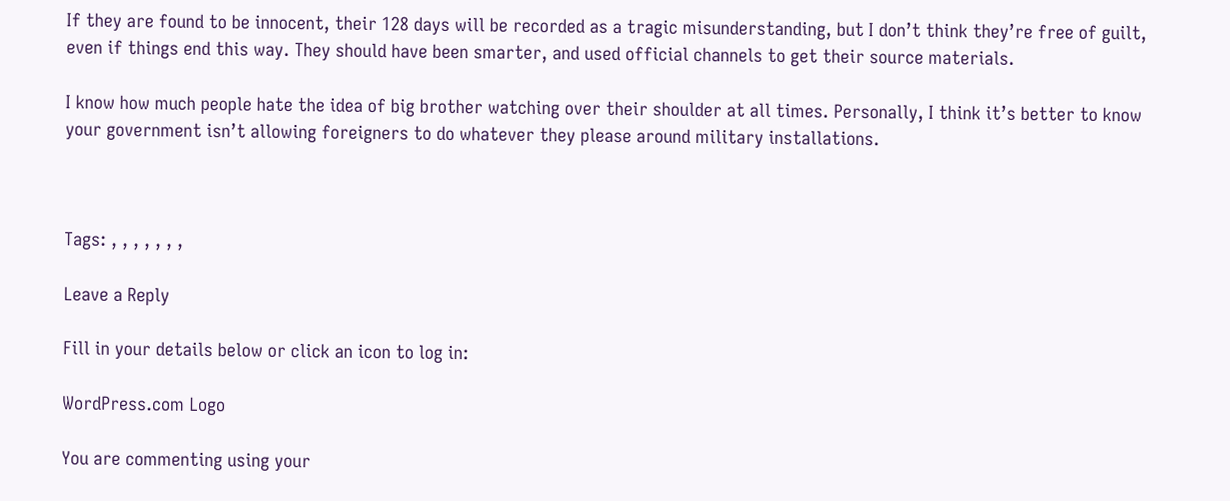If they are found to be innocent, their 128 days will be recorded as a tragic misunderstanding, but I don’t think they’re free of guilt, even if things end this way. They should have been smarter, and used official channels to get their source materials.

I know how much people hate the idea of big brother watching over their shoulder at all times. Personally, I think it’s better to know your government isn’t allowing foreigners to do whatever they please around military installations.



Tags: , , , , , , ,

Leave a Reply

Fill in your details below or click an icon to log in:

WordPress.com Logo

You are commenting using your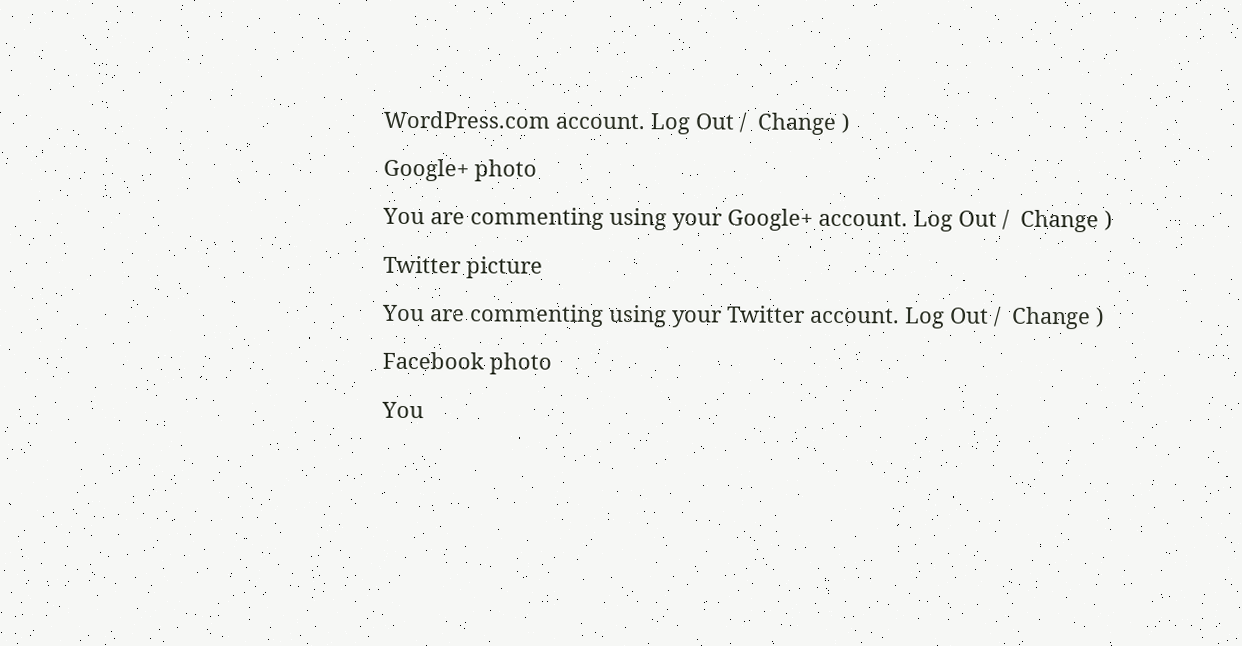WordPress.com account. Log Out /  Change )

Google+ photo

You are commenting using your Google+ account. Log Out /  Change )

Twitter picture

You are commenting using your Twitter account. Log Out /  Change )

Facebook photo

You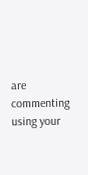are commenting using your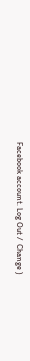Facebook account. Log Out /  Change )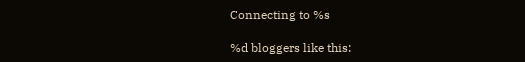Connecting to %s

%d bloggers like this: